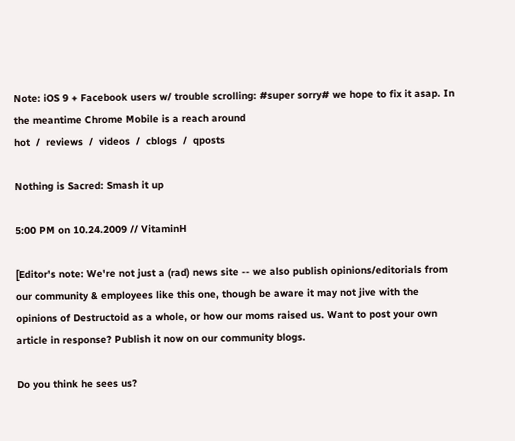Note: iOS 9 + Facebook users w/ trouble scrolling: #super sorry# we hope to fix it asap. In the meantime Chrome Mobile is a reach around
hot  /  reviews  /  videos  /  cblogs  /  qposts

Nothing is Sacred: Smash it up

5:00 PM on 10.24.2009 // VitaminH

[Editor's note: We're not just a (rad) news site -- we also publish opinions/editorials from our community & employees like this one, though be aware it may not jive with the opinions of Destructoid as a whole, or how our moms raised us. Want to post your own article in response? Publish it now on our community blogs.

Do you think he sees us?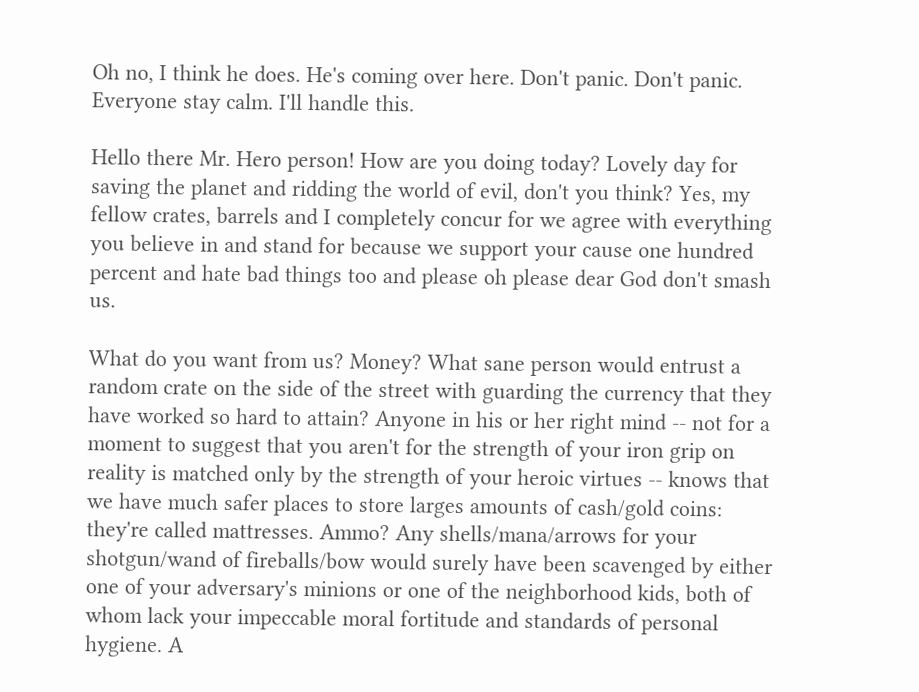Oh no, I think he does. He's coming over here. Don't panic. Don't panic. Everyone stay calm. I'll handle this.

Hello there Mr. Hero person! How are you doing today? Lovely day for saving the planet and ridding the world of evil, don't you think? Yes, my fellow crates, barrels and I completely concur for we agree with everything you believe in and stand for because we support your cause one hundred percent and hate bad things too and please oh please dear God don't smash us.

What do you want from us? Money? What sane person would entrust a random crate on the side of the street with guarding the currency that they have worked so hard to attain? Anyone in his or her right mind -- not for a moment to suggest that you aren't for the strength of your iron grip on reality is matched only by the strength of your heroic virtues -- knows that we have much safer places to store larges amounts of cash/gold coins: they're called mattresses. Ammo? Any shells/mana/arrows for your shotgun/wand of fireballs/bow would surely have been scavenged by either one of your adversary's minions or one of the neighborhood kids, both of whom lack your impeccable moral fortitude and standards of personal hygiene. A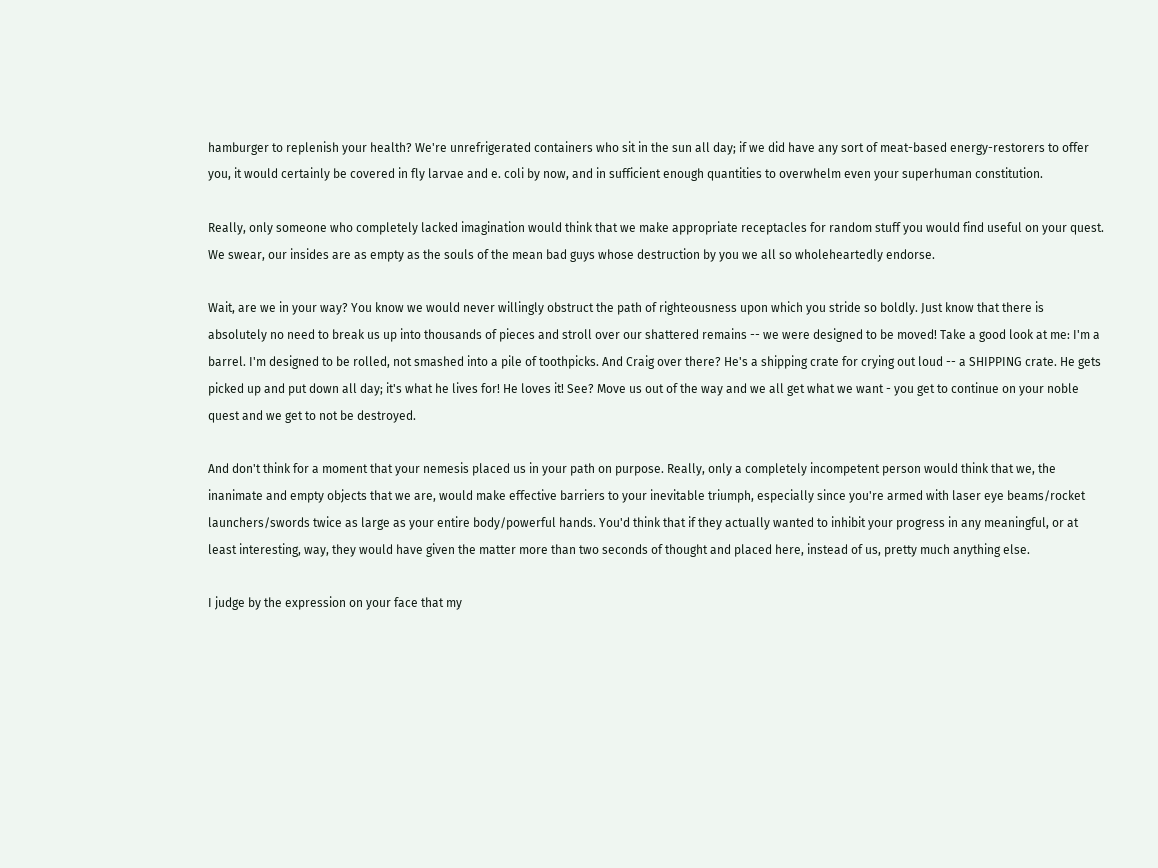hamburger to replenish your health? We're unrefrigerated containers who sit in the sun all day; if we did have any sort of meat-based energy-restorers to offer you, it would certainly be covered in fly larvae and e. coli by now, and in sufficient enough quantities to overwhelm even your superhuman constitution.

Really, only someone who completely lacked imagination would think that we make appropriate receptacles for random stuff you would find useful on your quest. We swear, our insides are as empty as the souls of the mean bad guys whose destruction by you we all so wholeheartedly endorse.

Wait, are we in your way? You know we would never willingly obstruct the path of righteousness upon which you stride so boldly. Just know that there is absolutely no need to break us up into thousands of pieces and stroll over our shattered remains -- we were designed to be moved! Take a good look at me: I'm a barrel. I'm designed to be rolled, not smashed into a pile of toothpicks. And Craig over there? He's a shipping crate for crying out loud -- a SHIPPING crate. He gets picked up and put down all day; it's what he lives for! He loves it! See? Move us out of the way and we all get what we want - you get to continue on your noble quest and we get to not be destroyed.

And don't think for a moment that your nemesis placed us in your path on purpose. Really, only a completely incompetent person would think that we, the inanimate and empty objects that we are, would make effective barriers to your inevitable triumph, especially since you're armed with laser eye beams/rocket launchers/swords twice as large as your entire body/powerful hands. You'd think that if they actually wanted to inhibit your progress in any meaningful, or at least interesting, way, they would have given the matter more than two seconds of thought and placed here, instead of us, pretty much anything else.

I judge by the expression on your face that my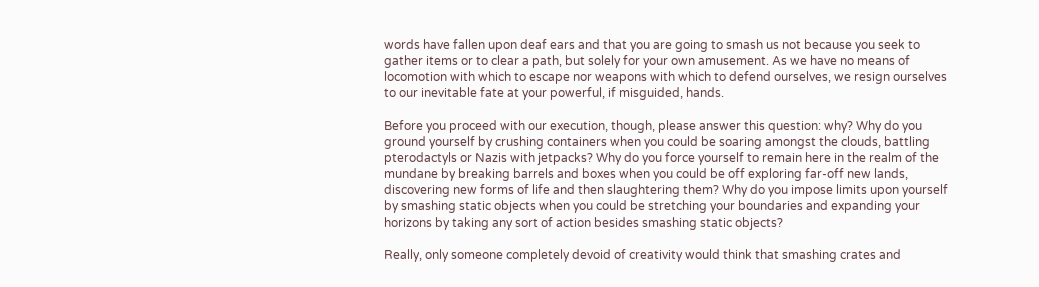words have fallen upon deaf ears and that you are going to smash us not because you seek to gather items or to clear a path, but solely for your own amusement. As we have no means of locomotion with which to escape nor weapons with which to defend ourselves, we resign ourselves to our inevitable fate at your powerful, if misguided, hands.

Before you proceed with our execution, though, please answer this question: why? Why do you ground yourself by crushing containers when you could be soaring amongst the clouds, battling pterodactyls or Nazis with jetpacks? Why do you force yourself to remain here in the realm of the mundane by breaking barrels and boxes when you could be off exploring far-off new lands, discovering new forms of life and then slaughtering them? Why do you impose limits upon yourself by smashing static objects when you could be stretching your boundaries and expanding your horizons by taking any sort of action besides smashing static objects?

Really, only someone completely devoid of creativity would think that smashing crates and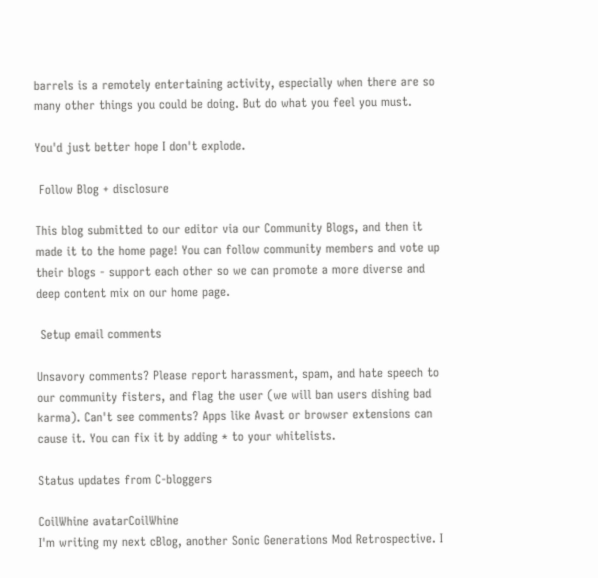barrels is a remotely entertaining activity, especially when there are so many other things you could be doing. But do what you feel you must.

You'd just better hope I don't explode.

 Follow Blog + disclosure

This blog submitted to our editor via our Community Blogs, and then it made it to the home page! You can follow community members and vote up their blogs - support each other so we can promote a more diverse and deep content mix on our home page.

 Setup email comments

Unsavory comments? Please report harassment, spam, and hate speech to our community fisters, and flag the user (we will ban users dishing bad karma). Can't see comments? Apps like Avast or browser extensions can cause it. You can fix it by adding * to your whitelists.

Status updates from C-bloggers

CoilWhine avatarCoilWhine
I'm writing my next cBlog, another Sonic Generations Mod Retrospective. I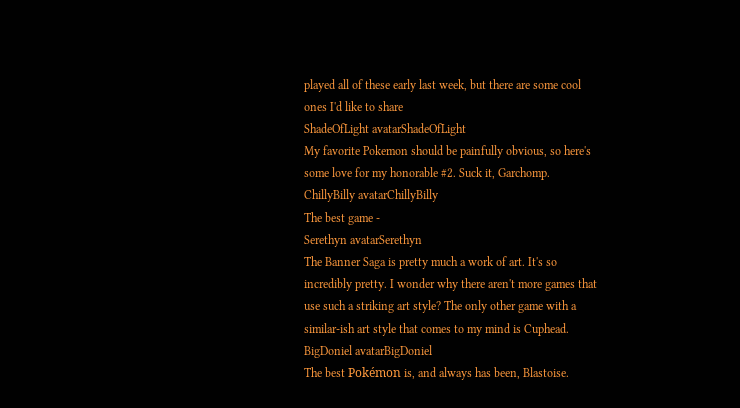played all of these early last week, but there are some cool ones I'd like to share
ShadeOfLight avatarShadeOfLight
My favorite Pokemon should be painfully obvious, so here's some love for my honorable #2. Suck it, Garchomp.
ChillyBilly avatarChillyBilly
The best game -
Serethyn avatarSerethyn
The Banner Saga is pretty much a work of art. It's so incredibly pretty. I wonder why there aren't more games that use such a striking art style? The only other game with a similar-ish art style that comes to my mind is Cuphead.
BigDoniel avatarBigDoniel
The best Pokémon is, and always has been, Blastoise.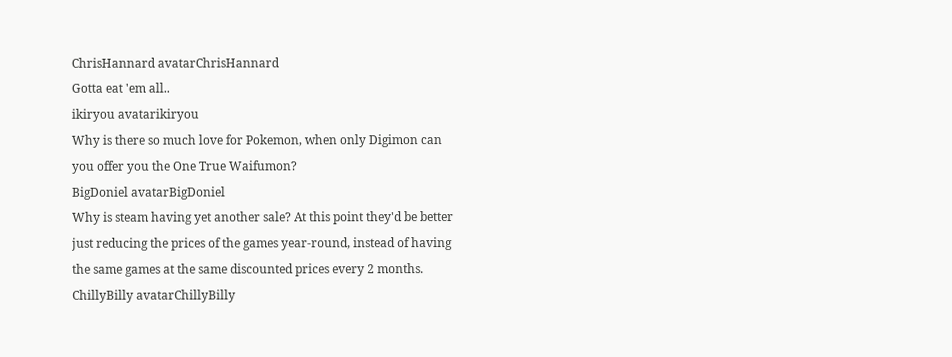ChrisHannard avatarChrisHannard
Gotta eat 'em all..
ikiryou avatarikiryou
Why is there so much love for Pokemon, when only Digimon can you offer you the One True Waifumon?
BigDoniel avatarBigDoniel
Why is steam having yet another sale? At this point they'd be better just reducing the prices of the games year-round, instead of having the same games at the same discounted prices every 2 months.
ChillyBilly avatarChillyBilly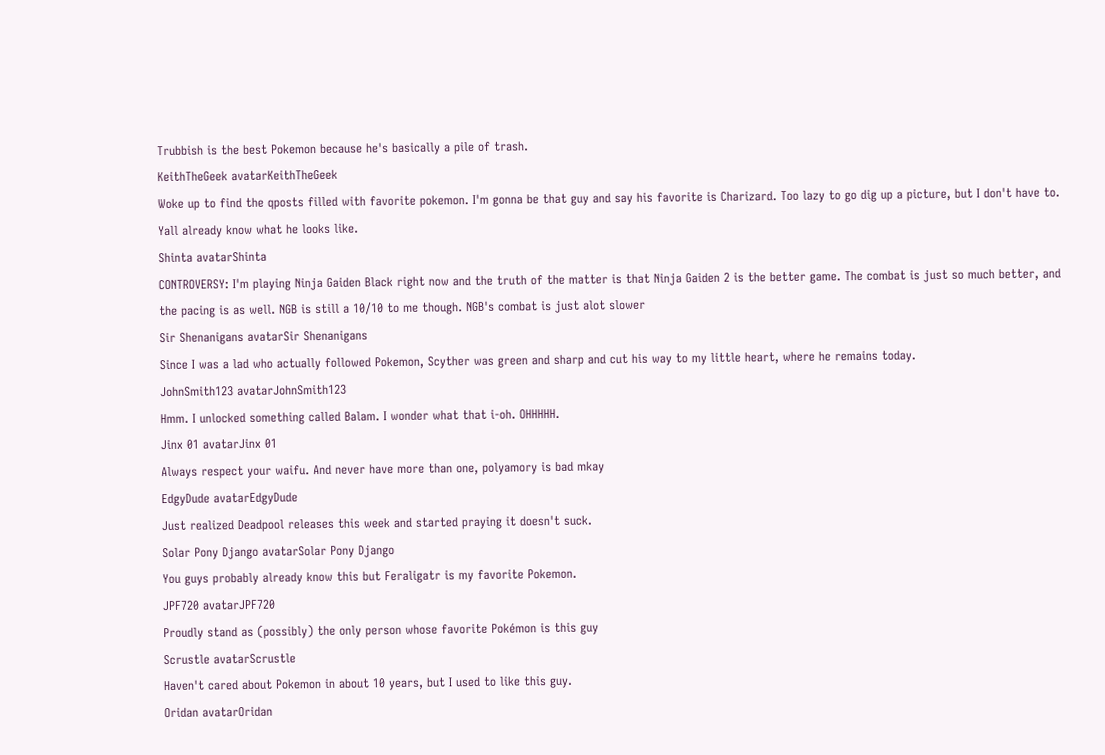Trubbish is the best Pokemon because he's basically a pile of trash.
KeithTheGeek avatarKeithTheGeek
Woke up to find the qposts filled with favorite pokemon. I'm gonna be that guy and say his favorite is Charizard. Too lazy to go dig up a picture, but I don't have to. Yall already know what he looks like.
Shinta avatarShinta
CONTROVERSY: I'm playing Ninja Gaiden Black right now and the truth of the matter is that Ninja Gaiden 2 is the better game. The combat is just so much better, and the pacing is as well. NGB is still a 10/10 to me though. NGB's combat is just alot slower
Sir Shenanigans avatarSir Shenanigans
Since I was a lad who actually followed Pokemon, Scyther was green and sharp and cut his way to my little heart, where he remains today.
JohnSmith123 avatarJohnSmith123
Hmm. I unlocked something called Balam. I wonder what that i-oh. OHHHHH.
Jinx 01 avatarJinx 01
Always respect your waifu. And never have more than one, polyamory is bad mkay
EdgyDude avatarEdgyDude
Just realized Deadpool releases this week and started praying it doesn't suck.
Solar Pony Django avatarSolar Pony Django
You guys probably already know this but Feraligatr is my favorite Pokemon.
JPF720 avatarJPF720
Proudly stand as (possibly) the only person whose favorite Pokémon is this guy
Scrustle avatarScrustle
Haven't cared about Pokemon in about 10 years, but I used to like this guy.
Oridan avatarOridan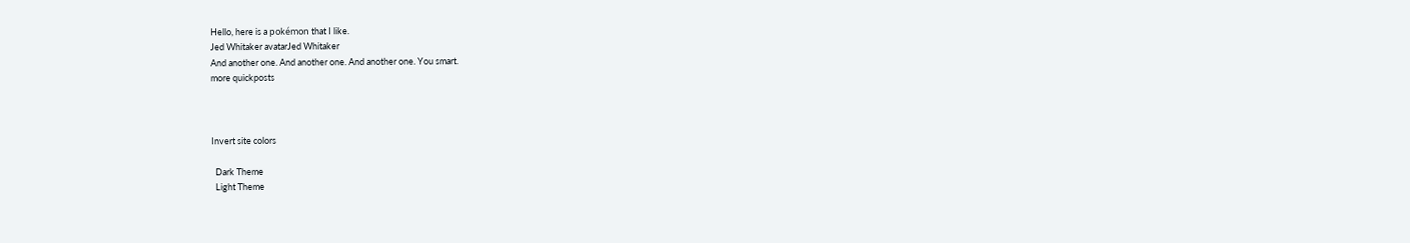Hello, here is a pokémon that I like.
Jed Whitaker avatarJed Whitaker
And another one. And another one. And another one. You smart.
more quickposts



Invert site colors

  Dark Theme
  Light Theme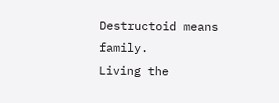Destructoid means family.
Living the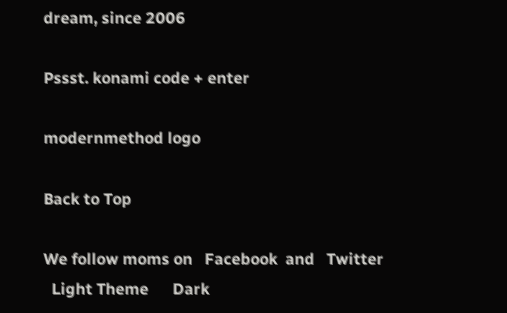dream, since 2006

Pssst. konami code + enter

modernmethod logo

Back to Top

We follow moms on   Facebook  and   Twitter
  Light Theme      Dark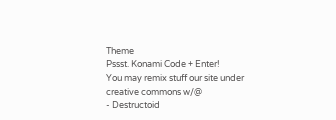Theme
Pssst. Konami Code + Enter!
You may remix stuff our site under creative commons w/@
- Destructoid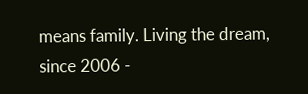means family. Living the dream, since 2006 -